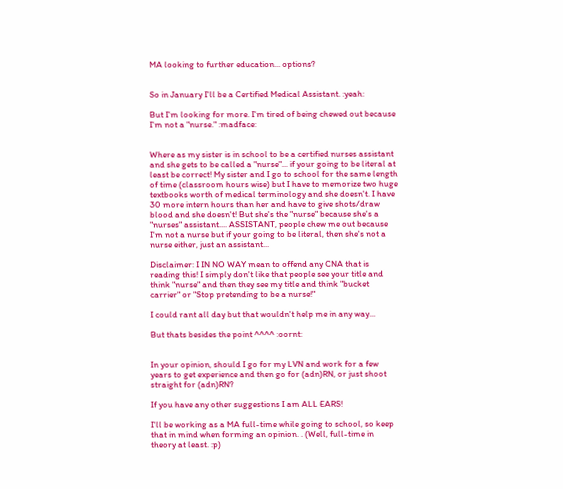MA looking to further education... options?


So in January I'll be a Certified Medical Assistant. :yeah:

But I'm looking for more. I'm tired of being chewed out because I'm not a "nurse." :madface:


Where as my sister is in school to be a certified nurses assistant and she gets to be called a "nurse"... if your going to be literal at least be correct! My sister and I go to school for the same length of time (classroom hours wise) but I have to memorize two huge textbooks worth of medical terminology and she doesn't. I have 30 more intern hours than her and have to give shots/draw blood and she doesn't! But she's the "nurse" because she's a "nurses" assistant.... ASSISTANT, people chew me out because I'm not a nurse but if your going to be literal, then she's not a nurse either, just an assistant...

Disclaimer: I IN NO WAY mean to offend any CNA that is reading this! I simply don't like that people see your title and think "nurse" and then they see my title and think "bucket carrier" or "Stop pretending to be a nurse!"

I could rant all day but that wouldn't help me in any way...

But thats besides the point ^^^^ :oornt:


In your opinion, should I go for my LVN and work for a few years to get experience and then go for (adn)RN, or just shoot straight for (adn)RN?

If you have any other suggestions I am ALL EARS!

I'll be working as a MA full-time while going to school, so keep that in mind when forming an opinion. . (Well, full-time in theory at least. :p)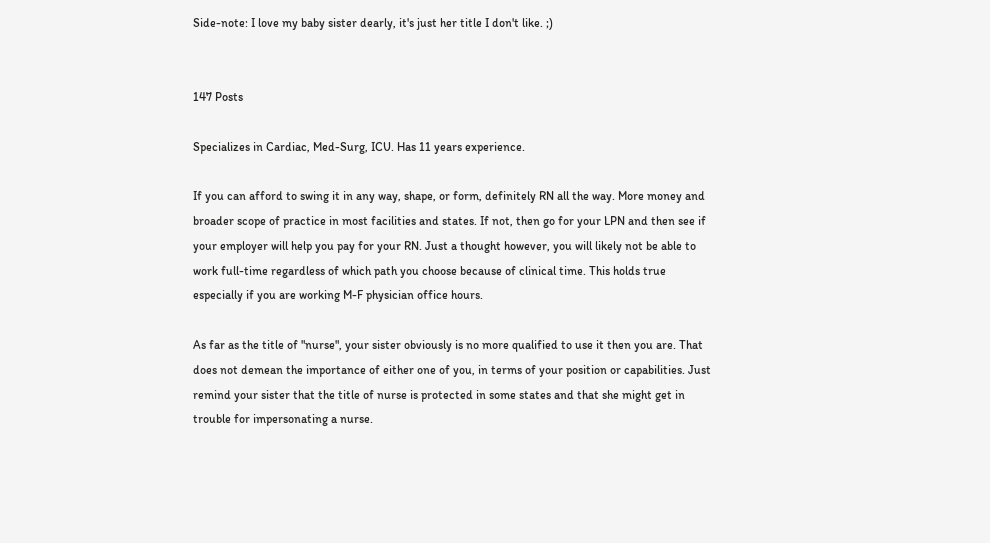Side-note: I love my baby sister dearly, it's just her title I don't like. ;)


147 Posts

Specializes in Cardiac, Med-Surg, ICU. Has 11 years experience.

If you can afford to swing it in any way, shape, or form, definitely RN all the way. More money and broader scope of practice in most facilities and states. If not, then go for your LPN and then see if your employer will help you pay for your RN. Just a thought however, you will likely not be able to work full-time regardless of which path you choose because of clinical time. This holds true especially if you are working M-F physician office hours.

As far as the title of "nurse", your sister obviously is no more qualified to use it then you are. That does not demean the importance of either one of you, in terms of your position or capabilities. Just remind your sister that the title of nurse is protected in some states and that she might get in trouble for impersonating a nurse.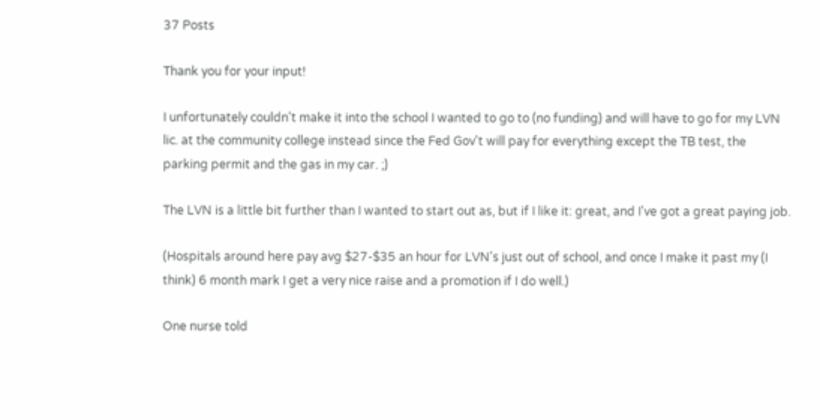37 Posts

Thank you for your input!

I unfortunately couldn't make it into the school I wanted to go to (no funding) and will have to go for my LVN lic. at the community college instead since the Fed Gov't will pay for everything except the TB test, the parking permit and the gas in my car. ;)

The LVN is a little bit further than I wanted to start out as, but if I like it: great, and I've got a great paying job.

(Hospitals around here pay avg $27-$35 an hour for LVN's just out of school, and once I make it past my (I think) 6 month mark I get a very nice raise and a promotion if I do well.)

One nurse told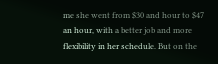me she went from $30 and hour to $47 an hour, with a better job and more flexibility in her schedule. But on the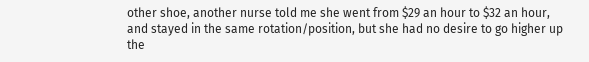other shoe, another nurse told me she went from $29 an hour to $32 an hour, and stayed in the same rotation/position, but she had no desire to go higher up the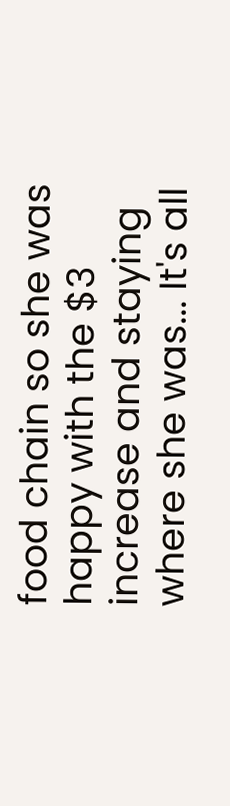food chain so she was happy with the $3 increase and staying where she was... It's all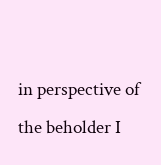in perspective of the beholder I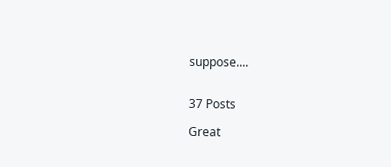suppose....


37 Posts

Great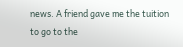news. A friend gave me the tuition to go to the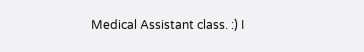Medical Assistant class. :) I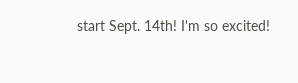start Sept. 14th! I'm so excited!